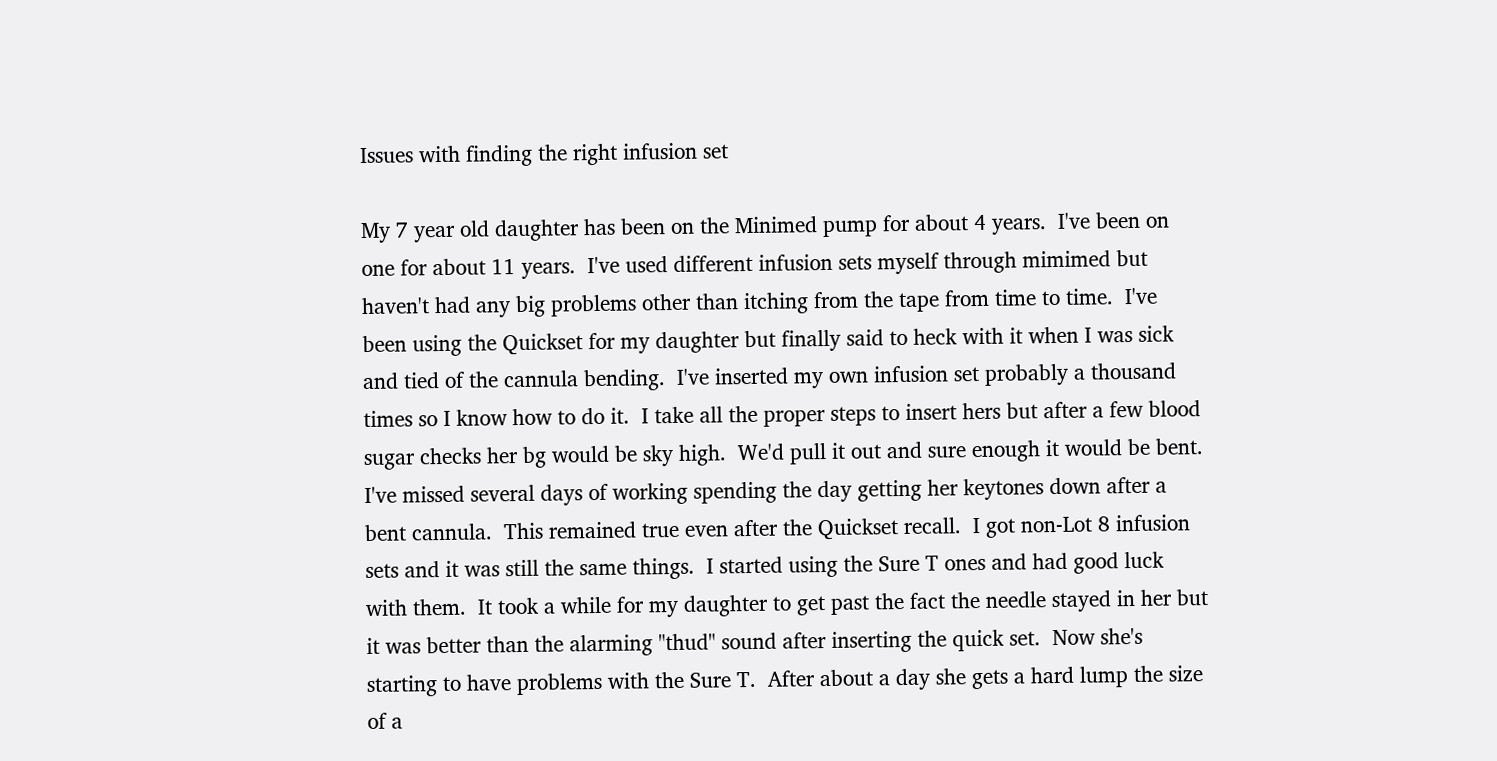Issues with finding the right infusion set

My 7 year old daughter has been on the Minimed pump for about 4 years.  I've been on one for about 11 years.  I've used different infusion sets myself through mimimed but haven't had any big problems other than itching from the tape from time to time.  I've been using the Quickset for my daughter but finally said to heck with it when I was sick and tied of the cannula bending.  I've inserted my own infusion set probably a thousand times so I know how to do it.  I take all the proper steps to insert hers but after a few blood sugar checks her bg would be sky high.  We'd pull it out and sure enough it would be bent.  I've missed several days of working spending the day getting her keytones down after a bent cannula.  This remained true even after the Quickset recall.  I got non-Lot 8 infusion sets and it was still the same things.  I started using the Sure T ones and had good luck with them.  It took a while for my daughter to get past the fact the needle stayed in her but it was better than the alarming "thud" sound after inserting the quick set.  Now she's starting to have problems with the Sure T.  After about a day she gets a hard lump the size of a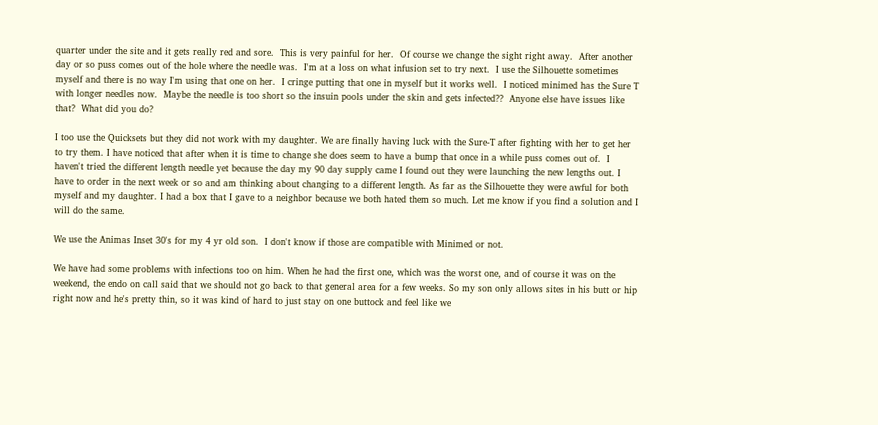quarter under the site and it gets really red and sore.  This is very painful for her.  Of course we change the sight right away.  After another day or so puss comes out of the hole where the needle was.  I'm at a loss on what infusion set to try next.  I use the Silhouette sometimes myself and there is no way I'm using that one on her.  I cringe putting that one in myself but it works well.  I noticed minimed has the Sure T with longer needles now.  Maybe the needle is too short so the insuin pools under the skin and gets infected??  Anyone else have issues like that?  What did you do?

I too use the Quicksets but they did not work with my daughter. We are finally having luck with the Sure-T after fighting with her to get her to try them. I have noticed that after when it is time to change she does seem to have a bump that once in a while puss comes out of.  I haven't tried the different length needle yet because the day my 90 day supply came I found out they were launching the new lengths out. I have to order in the next week or so and am thinking about changing to a different length. As far as the Silhouette they were awful for both myself and my daughter. I had a box that I gave to a neighbor because we both hated them so much. Let me know if you find a solution and I will do the same.

We use the Animas Inset 30's for my 4 yr old son.  I don't know if those are compatible with Minimed or not.

We have had some problems with infections too on him. When he had the first one, which was the worst one, and of course it was on the weekend, the endo on call said that we should not go back to that general area for a few weeks. So my son only allows sites in his butt or hip right now and he's pretty thin, so it was kind of hard to just stay on one buttock and feel like we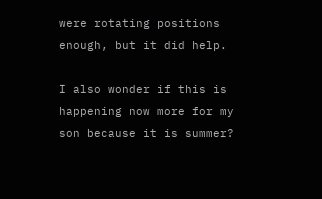were rotating positions enough, but it did help.

I also wonder if this is happening now more for my son because it is summer?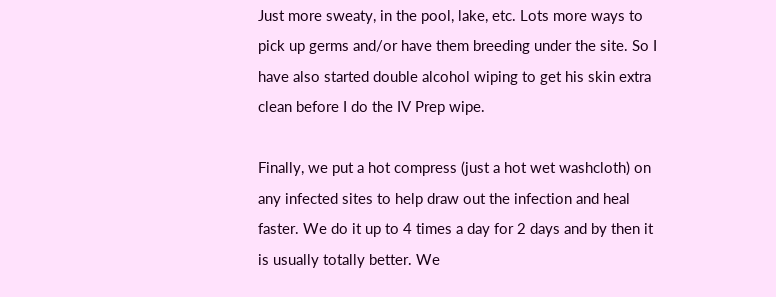Just more sweaty, in the pool, lake, etc. Lots more ways to pick up germs and/or have them breeding under the site. So I have also started double alcohol wiping to get his skin extra clean before I do the IV Prep wipe.

Finally, we put a hot compress (just a hot wet washcloth) on any infected sites to help draw out the infection and heal faster. We do it up to 4 times a day for 2 days and by then it is usually totally better. We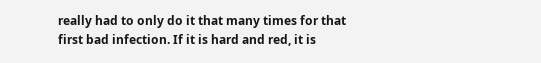really had to only do it that many times for that first bad infection. If it is hard and red, it is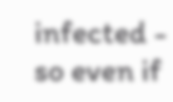infected - so even if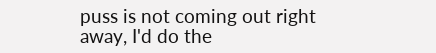puss is not coming out right away, I'd do the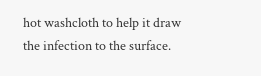hot washcloth to help it draw the infection to the surface.